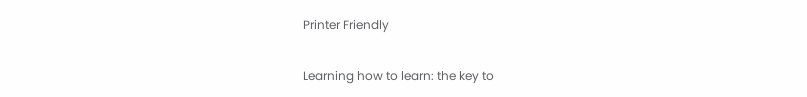Printer Friendly

Learning how to learn: the key to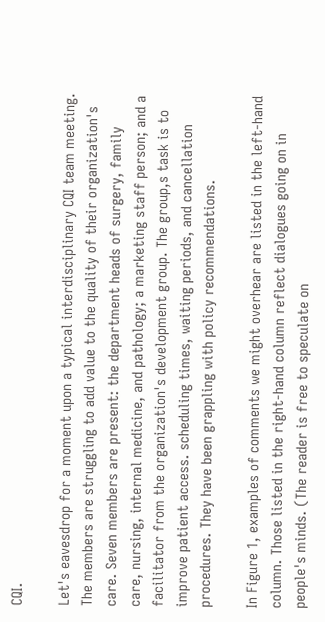CQI.

Let's eavesdrop for a moment upon a typical interdisciplinary CQI team meeting. The members are struggling to add value to the quality of their organization's care. Seven members are present: the department heads of surgery, family care, nursing, internal medicine, and pathology; a marketing staff person; and a facilitator from the organization's development group. The group,s task is to improve patient access. scheduling times, waiting periods, and cancellation procedures. They have been grappling with policy recommendations.

In Figure 1, examples of comments we might overhear are listed in the left-hand column. Those listed in the right-hand column reflect dialogues going on in people's minds. (The reader is free to speculate on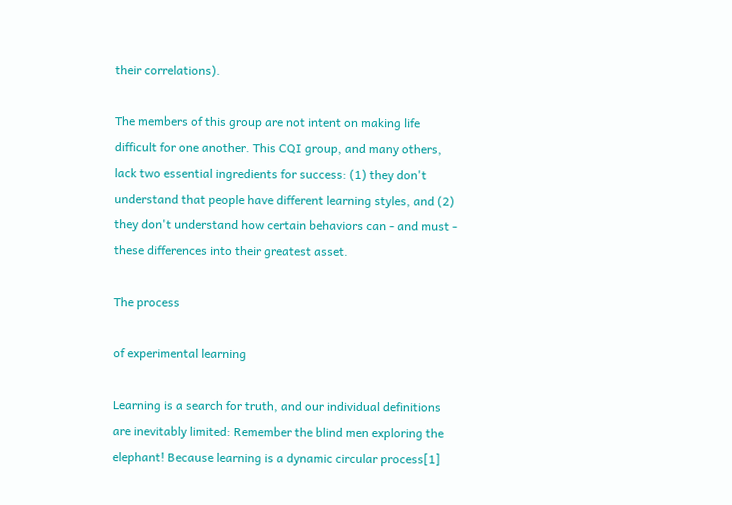their correlations).

The members of this group are not intent on making life difficult for one another. This CQI group, and many others, lack two essential ingredients for success: (1) they don't understand that people have different learning styles, and (2) they don't understand how certain behaviors can - and must - these differences into their greatest asset.

The process

of experimental learning

Learning is a search for truth, and our individual definitions are inevitably limited: Remember the blind men exploring the elephant! Because learning is a dynamic circular process[1]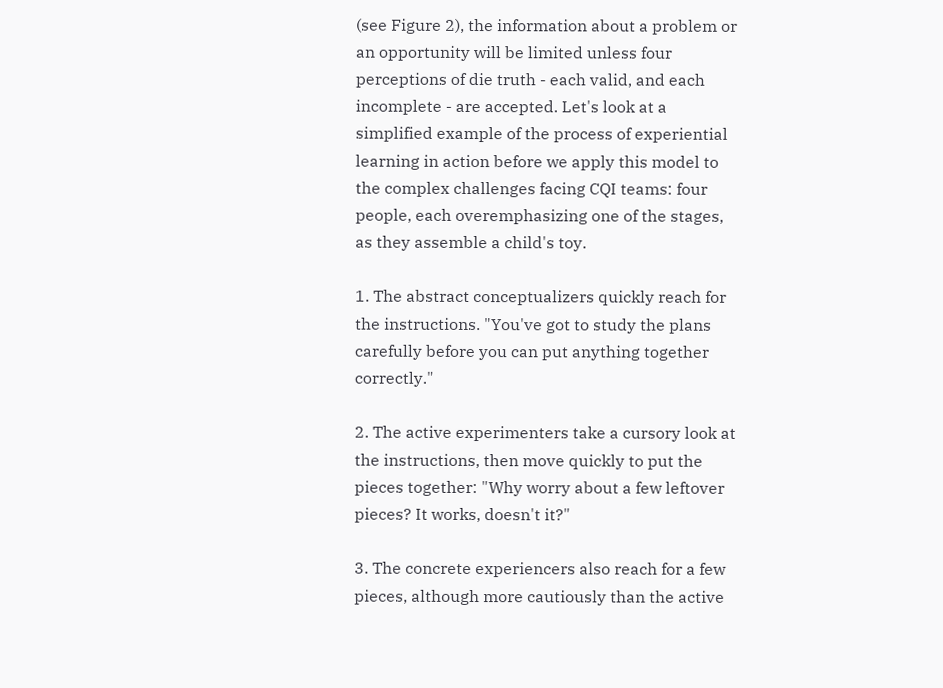(see Figure 2), the information about a problem or an opportunity will be limited unless four perceptions of die truth - each valid, and each incomplete - are accepted. Let's look at a simplified example of the process of experiential learning in action before we apply this model to the complex challenges facing CQI teams: four people, each overemphasizing one of the stages, as they assemble a child's toy.

1. The abstract conceptualizers quickly reach for the instructions. "You've got to study the plans carefully before you can put anything together correctly."

2. The active experimenters take a cursory look at the instructions, then move quickly to put the pieces together: "Why worry about a few leftover pieces? It works, doesn't it?"

3. The concrete experiencers also reach for a few pieces, although more cautiously than the active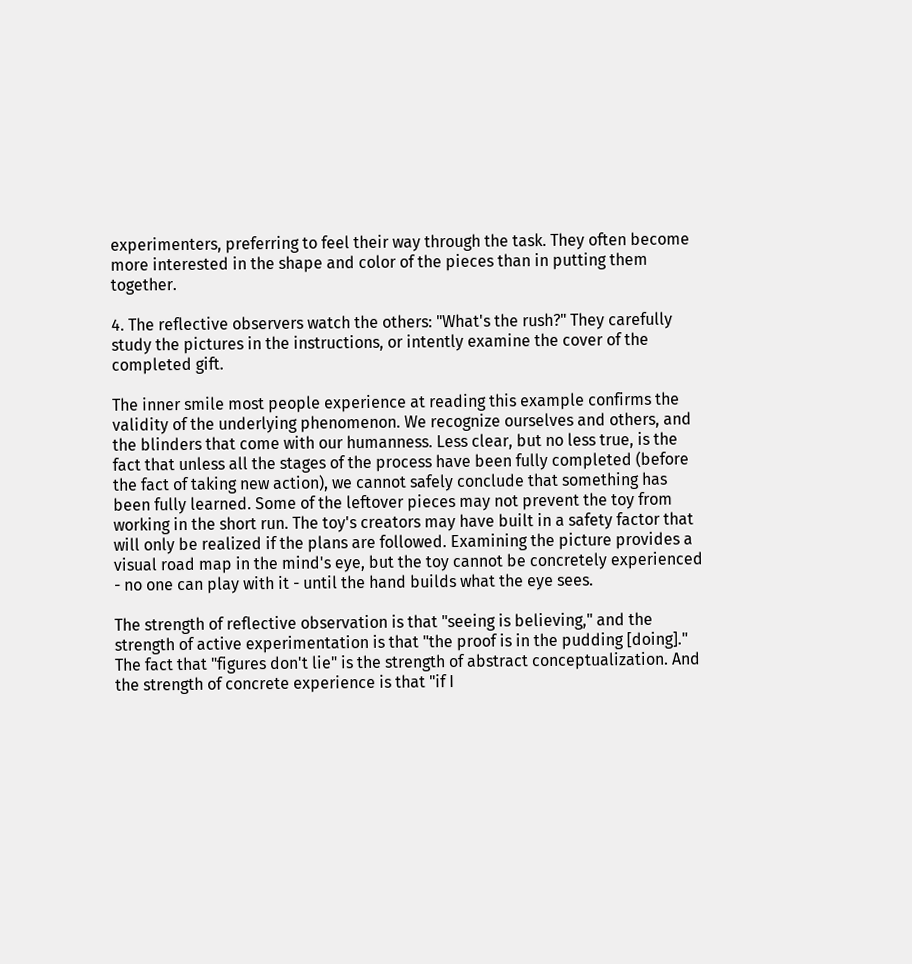experimenters, preferring to feel their way through the task. They often become more interested in the shape and color of the pieces than in putting them together.

4. The reflective observers watch the others: "What's the rush?" They carefully study the pictures in the instructions, or intently examine the cover of the completed gift.

The inner smile most people experience at reading this example confirms the validity of the underlying phenomenon. We recognize ourselves and others, and the blinders that come with our humanness. Less clear, but no less true, is the fact that unless all the stages of the process have been fully completed (before the fact of taking new action), we cannot safely conclude that something has been fully learned. Some of the leftover pieces may not prevent the toy from working in the short run. The toy's creators may have built in a safety factor that will only be realized if the plans are followed. Examining the picture provides a visual road map in the mind's eye, but the toy cannot be concretely experienced - no one can play with it - until the hand builds what the eye sees.

The strength of reflective observation is that "seeing is believing," and the strength of active experimentation is that "the proof is in the pudding [doing]." The fact that "figures don't lie" is the strength of abstract conceptualization. And the strength of concrete experience is that "if I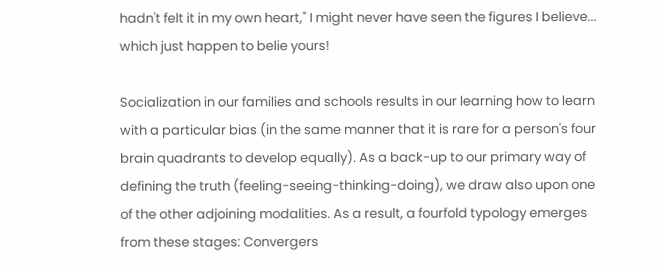hadn't felt it in my own heart," I might never have seen the figures I believe... which just happen to belie yours!

Socialization in our families and schools results in our learning how to learn with a particular bias (in the same manner that it is rare for a person's four brain quadrants to develop equally). As a back-up to our primary way of defining the truth (feeling-seeing-thinking-doing), we draw also upon one of the other adjoining modalities. As a result, a fourfold typology emerges from these stages: Convergers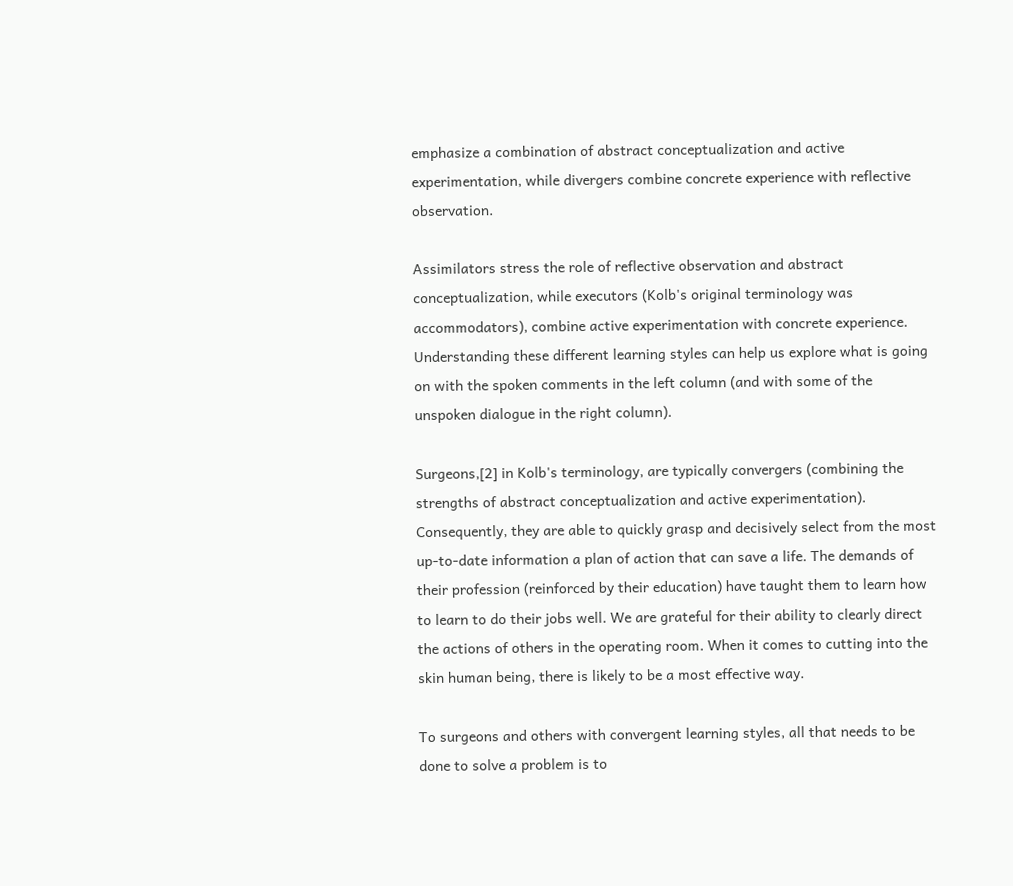emphasize a combination of abstract conceptualization and active experimentation, while divergers combine concrete experience with reflective observation.

Assimilators stress the role of reflective observation and abstract conceptualization, while executors (Kolb's original terminology was accommodators), combine active experimentation with concrete experience. Understanding these different learning styles can help us explore what is going on with the spoken comments in the left column (and with some of the unspoken dialogue in the right column).

Surgeons,[2] in Kolb's terminology, are typically convergers (combining the strengths of abstract conceptualization and active experimentation). Consequently, they are able to quickly grasp and decisively select from the most up-to-date information a plan of action that can save a life. The demands of their profession (reinforced by their education) have taught them to learn how to learn to do their jobs well. We are grateful for their ability to clearly direct the actions of others in the operating room. When it comes to cutting into the skin human being, there is likely to be a most effective way.

To surgeons and others with convergent learning styles, all that needs to be done to solve a problem is to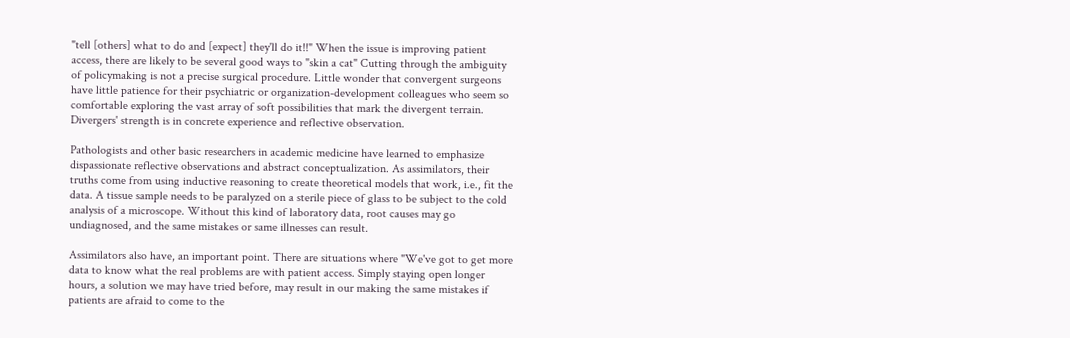"tell [others] what to do and [expect] they'll do it!!" When the issue is improving patient access, there are likely to be several good ways to "skin a cat" Cutting through the ambiguity of policymaking is not a precise surgical procedure. Little wonder that convergent surgeons have little patience for their psychiatric or organization-development colleagues who seem so comfortable exploring the vast array of soft possibilities that mark the divergent terrain. Divergers' strength is in concrete experience and reflective observation.

Pathologists and other basic researchers in academic medicine have learned to emphasize dispassionate reflective observations and abstract conceptualization. As assimilators, their truths come from using inductive reasoning to create theoretical models that work, i.e., fit the data. A tissue sample needs to be paralyzed on a sterile piece of glass to be subject to the cold analysis of a microscope. Without this kind of laboratory data, root causes may go undiagnosed, and the same mistakes or same illnesses can result.

Assimilators also have, an important point. There are situations where "We've got to get more data to know what the real problems are with patient access. Simply staying open longer hours, a solution we may have tried before, may result in our making the same mistakes if patients are afraid to come to the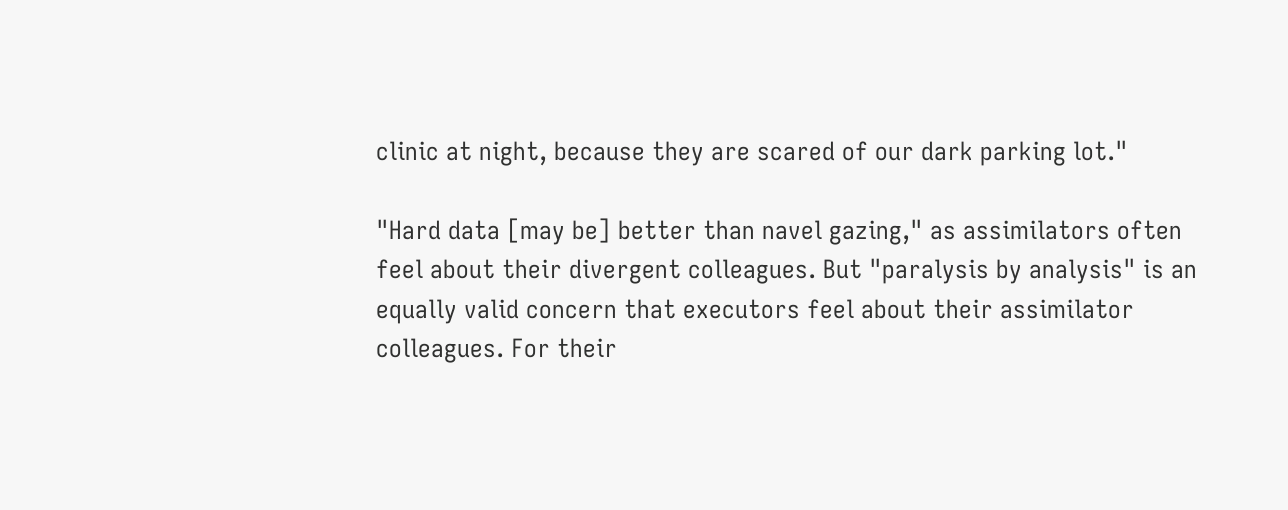clinic at night, because they are scared of our dark parking lot."

"Hard data [may be] better than navel gazing," as assimilators often feel about their divergent colleagues. But "paralysis by analysis" is an equally valid concern that executors feel about their assimilator colleagues. For their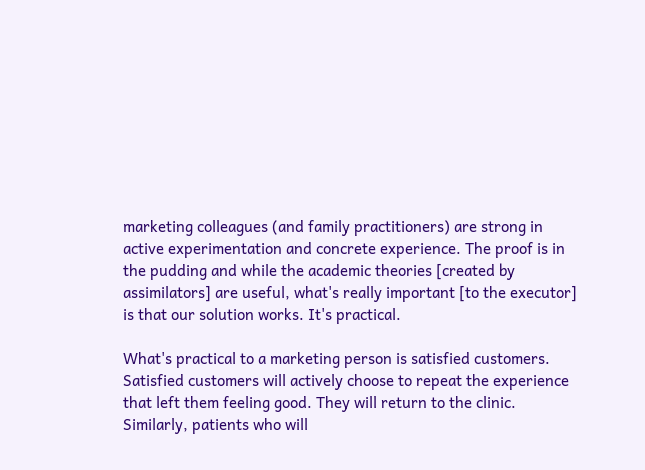marketing colleagues (and family practitioners) are strong in active experimentation and concrete experience. The proof is in the pudding and while the academic theories [created by assimilators] are useful, what's really important [to the executor] is that our solution works. It's practical.

What's practical to a marketing person is satisfied customers. Satisfied customers will actively choose to repeat the experience that left them feeling good. They will return to the clinic. Similarly, patients who will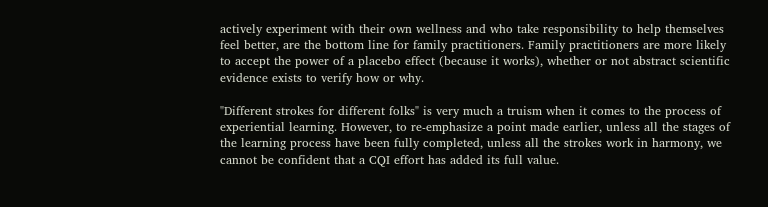actively experiment with their own wellness and who take responsibility to help themselves feel better, are the bottom line for family practitioners. Family practitioners are more likely to accept the power of a placebo effect (because it works), whether or not abstract scientific evidence exists to verify how or why.

"Different strokes for different folks" is very much a truism when it comes to the process of experiential learning. However, to re-emphasize a point made earlier, unless all the stages of the learning process have been fully completed, unless all the strokes work in harmony, we cannot be confident that a CQI effort has added its full value.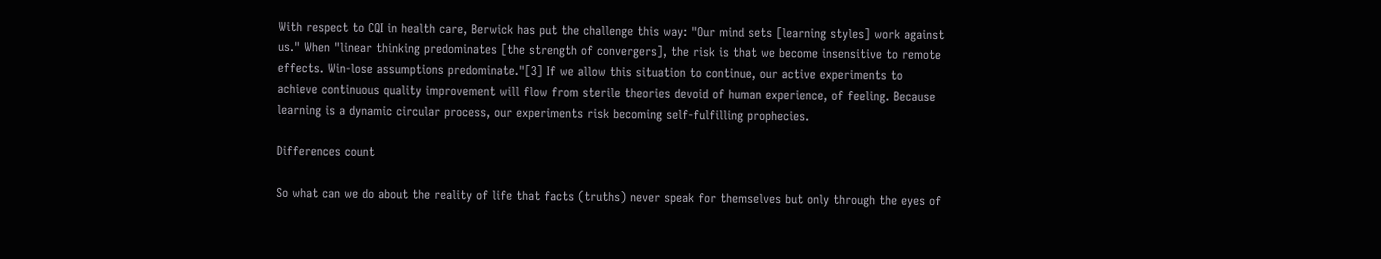With respect to CQI in health care, Berwick has put the challenge this way: "Our mind sets [learning styles] work against us." When "linear thinking predominates [the strength of convergers], the risk is that we become insensitive to remote effects. Win-lose assumptions predominate."[3] If we allow this situation to continue, our active experiments to achieve continuous quality improvement will flow from sterile theories devoid of human experience, of feeling. Because learning is a dynamic circular process, our experiments risk becoming self-fulfilling prophecies.

Differences count

So what can we do about the reality of life that facts (truths) never speak for themselves but only through the eyes of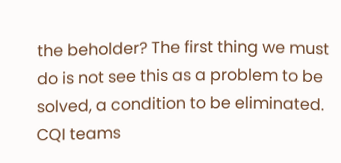the beholder? The first thing we must do is not see this as a problem to be solved, a condition to be eliminated. CQI teams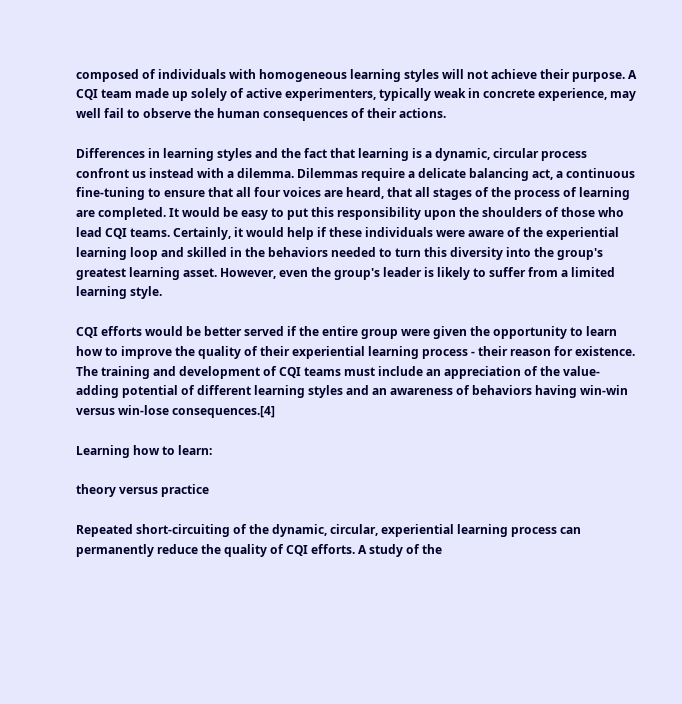composed of individuals with homogeneous learning styles will not achieve their purpose. A CQI team made up solely of active experimenters, typically weak in concrete experience, may well fail to observe the human consequences of their actions.

Differences in learning styles and the fact that learning is a dynamic, circular process confront us instead with a dilemma. Dilemmas require a delicate balancing act, a continuous fine-tuning to ensure that all four voices are heard, that all stages of the process of learning are completed. It would be easy to put this responsibility upon the shoulders of those who lead CQI teams. Certainly, it would help if these individuals were aware of the experiential learning loop and skilled in the behaviors needed to turn this diversity into the group's greatest learning asset. However, even the group's leader is likely to suffer from a limited learning style.

CQI efforts would be better served if the entire group were given the opportunity to learn how to improve the quality of their experiential learning process - their reason for existence. The training and development of CQI teams must include an appreciation of the value-adding potential of different learning styles and an awareness of behaviors having win-win versus win-lose consequences.[4]

Learning how to learn:

theory versus practice

Repeated short-circuiting of the dynamic, circular, experiential learning process can permanently reduce the quality of CQI efforts. A study of the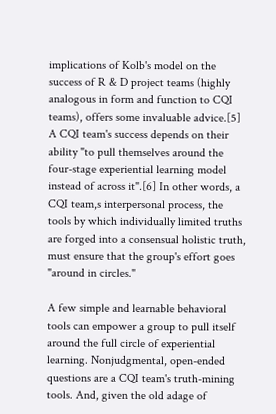implications of Kolb's model on the success of R & D project teams (highly analogous in form and function to CQI teams), offers some invaluable advice.[5] A CQI team's success depends on their ability "to pull themselves around the four-stage experiential learning model instead of across it".[6] In other words, a CQI team,s interpersonal process, the tools by which individually limited truths are forged into a consensual holistic truth, must ensure that the group's effort goes "around in circles."

A few simple and learnable behavioral tools can empower a group to pull itself around the full circle of experiential learning. Nonjudgmental, open-ended questions are a CQI team's truth-mining tools. And, given the old adage of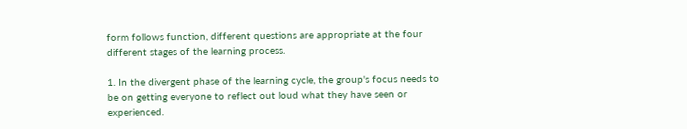form follows function, different questions are appropriate at the four different stages of the learning process.

1. In the divergent phase of the learning cycle, the group's focus needs to be on getting everyone to reflect out loud what they have seen or experienced.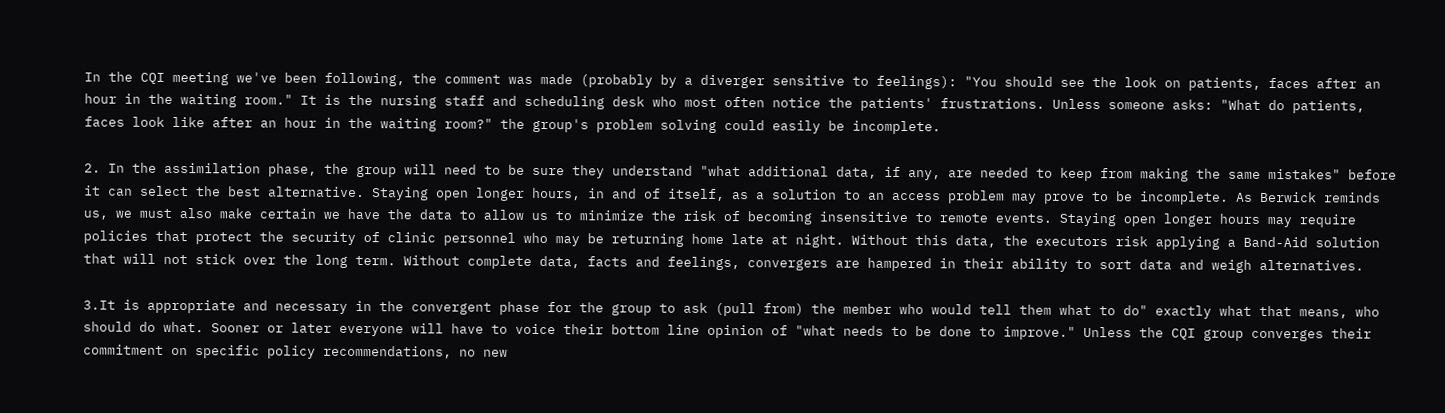In the CQI meeting we've been following, the comment was made (probably by a diverger sensitive to feelings): "You should see the look on patients, faces after an hour in the waiting room." It is the nursing staff and scheduling desk who most often notice the patients' frustrations. Unless someone asks: "What do patients, faces look like after an hour in the waiting room?" the group's problem solving could easily be incomplete.

2. In the assimilation phase, the group will need to be sure they understand "what additional data, if any, are needed to keep from making the same mistakes" before it can select the best alternative. Staying open longer hours, in and of itself, as a solution to an access problem may prove to be incomplete. As Berwick reminds us, we must also make certain we have the data to allow us to minimize the risk of becoming insensitive to remote events. Staying open longer hours may require policies that protect the security of clinic personnel who may be returning home late at night. Without this data, the executors risk applying a Band-Aid solution that will not stick over the long term. Without complete data, facts and feelings, convergers are hampered in their ability to sort data and weigh alternatives.

3.It is appropriate and necessary in the convergent phase for the group to ask (pull from) the member who would tell them what to do" exactly what that means, who should do what. Sooner or later everyone will have to voice their bottom line opinion of "what needs to be done to improve." Unless the CQI group converges their commitment on specific policy recommendations, no new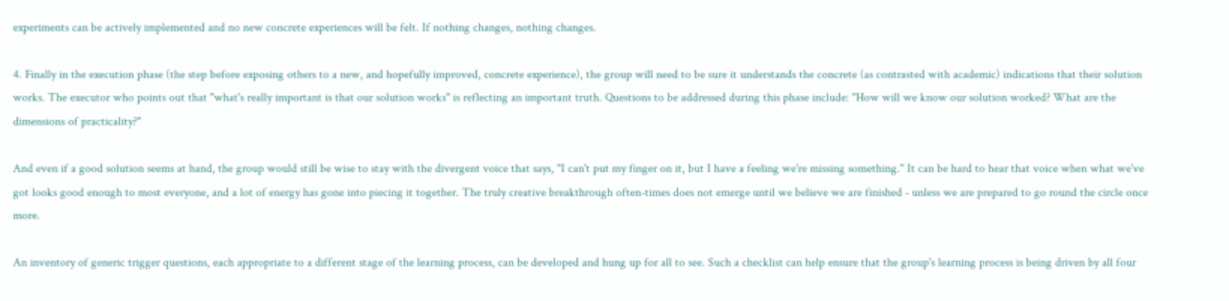experiments can be actively implemented and no new concrete experiences will be felt. If nothing changes, nothing changes.

4. Finally in the execution phase (the step before exposing others to a new, and hopefully improved, concrete experience), the group will need to be sure it understands the concrete (as contrasted with academic) indications that their solution works. The executor who points out that "what's really important is that our solution works" is reflecting an important truth. Questions to be addressed during this phase include: "How will we know our solution worked? What are the dimensions of practicality?"

And even if a good solution seems at hand, the group would still be wise to stay with the divergent voice that says, "I can't put my finger on it, but I have a feeling we're missing something." It can be hard to hear that voice when what we've got looks good enough to most everyone, and a lot of energy has gone into piecing it together. The truly creative breakthrough often-times does not emerge until we believe we are finished - unless we are prepared to go round the circle once more.

An inventory of generic trigger questions, each appropriate to a different stage of the learning process, can be developed and hung up for all to see. Such a checklist can help ensure that the group's learning process is being driven by all four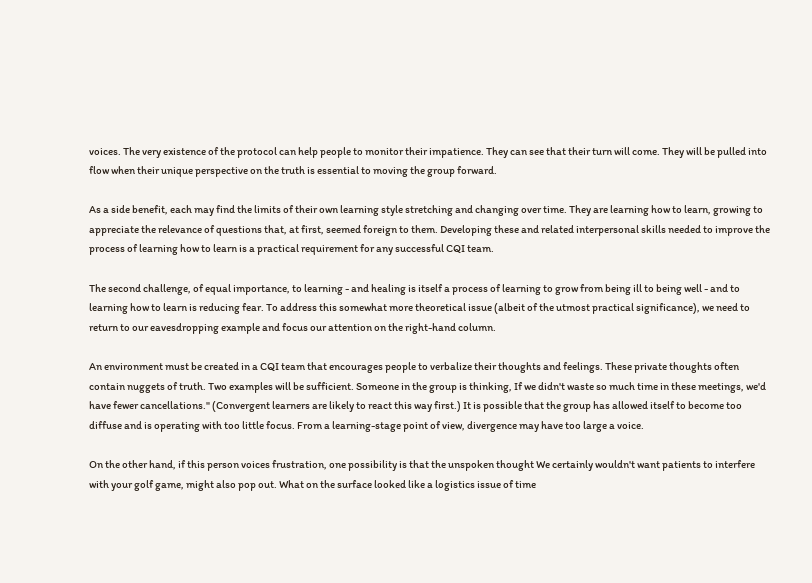voices. The very existence of the protocol can help people to monitor their impatience. They can see that their turn will come. They will be pulled into flow when their unique perspective on the truth is essential to moving the group forward.

As a side benefit, each may find the limits of their own learning style stretching and changing over time. They are learning how to learn, growing to appreciate the relevance of questions that, at first, seemed foreign to them. Developing these and related interpersonal skills needed to improve the process of learning how to learn is a practical requirement for any successful CQI team.

The second challenge, of equal importance, to learning - and healing is itself a process of learning to grow from being ill to being well - and to learning how to learn is reducing fear. To address this somewhat more theoretical issue (albeit of the utmost practical significance), we need to return to our eavesdropping example and focus our attention on the right-hand column.

An environment must be created in a CQI team that encourages people to verbalize their thoughts and feelings. These private thoughts often contain nuggets of truth. Two examples will be sufficient. Someone in the group is thinking, If we didn't waste so much time in these meetings, we'd have fewer cancellations." (Convergent learners are likely to react this way first.) It is possible that the group has allowed itself to become too diffuse and is operating with too little focus. From a learning-stage point of view, divergence may have too large a voice.

On the other hand, if this person voices frustration, one possibility is that the unspoken thought We certainly wouldn't want patients to interfere with your golf game, might also pop out. What on the surface looked like a logistics issue of time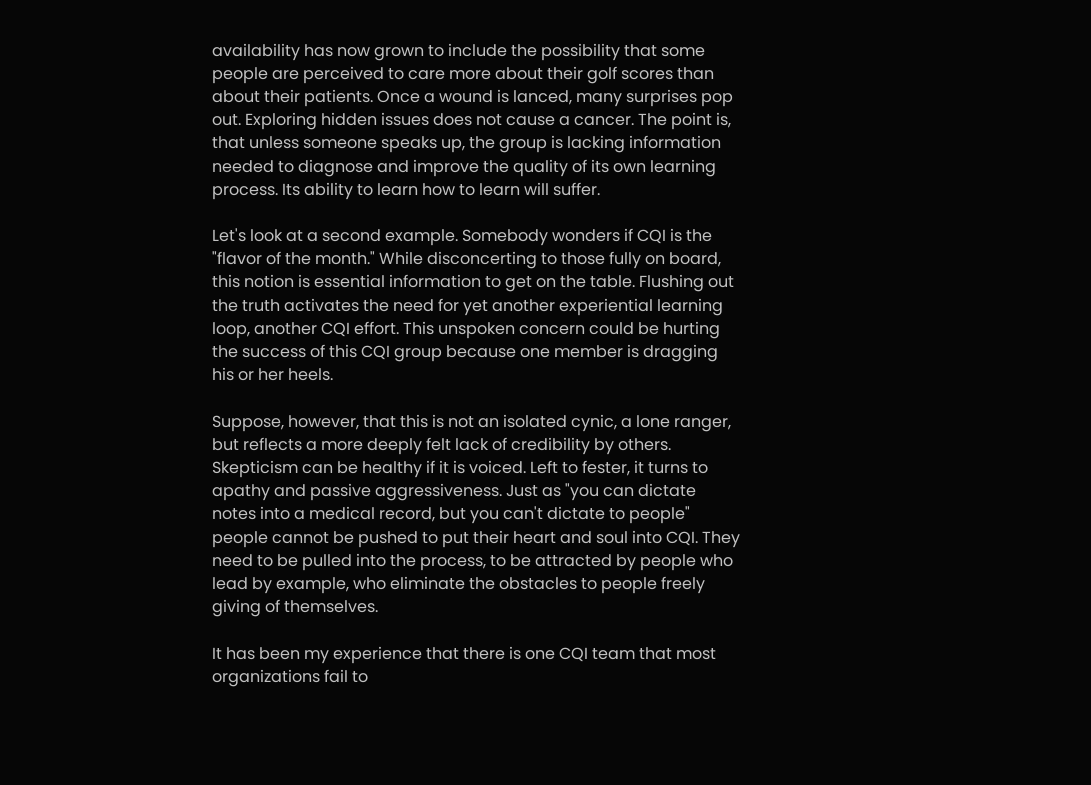availability has now grown to include the possibility that some people are perceived to care more about their golf scores than about their patients. Once a wound is lanced, many surprises pop out. Exploring hidden issues does not cause a cancer. The point is, that unless someone speaks up, the group is lacking information needed to diagnose and improve the quality of its own learning process. Its ability to learn how to learn will suffer.

Let's look at a second example. Somebody wonders if CQI is the "flavor of the month." While disconcerting to those fully on board, this notion is essential information to get on the table. Flushing out the truth activates the need for yet another experiential learning loop, another CQI effort. This unspoken concern could be hurting the success of this CQI group because one member is dragging his or her heels.

Suppose, however, that this is not an isolated cynic, a lone ranger, but reflects a more deeply felt lack of credibility by others. Skepticism can be healthy if it is voiced. Left to fester, it turns to apathy and passive aggressiveness. Just as "you can dictate notes into a medical record, but you can't dictate to people" people cannot be pushed to put their heart and soul into CQI. They need to be pulled into the process, to be attracted by people who lead by example, who eliminate the obstacles to people freely giving of themselves.

It has been my experience that there is one CQI team that most organizations fail to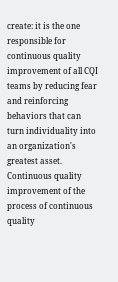create: it is the one responsible for continuous quality improvement of all CQI teams by reducing fear and reinforcing behaviors that can turn individuality into an organization's greatest asset. Continuous quality improvement of the process of continuous quality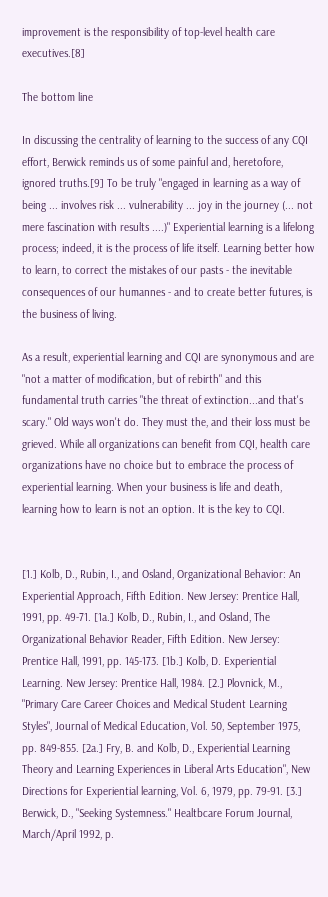improvement is the responsibility of top-level health care executives.[8]

The bottom line

In discussing the centrality of learning to the success of any CQI effort, Berwick reminds us of some painful and, heretofore, ignored truths.[9] To be truly "engaged in learning as a way of being ... involves risk ... vulnerability ... joy in the journey (... not mere fascination with results ....)" Experiential learning is a lifelong process; indeed, it is the process of life itself. Learning better how to learn, to correct the mistakes of our pasts - the inevitable consequences of our humannes - and to create better futures, is the business of living.

As a result, experiential learning and CQI are synonymous and are "not a matter of modification, but of rebirth" and this fundamental truth carries "the threat of extinction...and that's scary." Old ways won't do. They must the, and their loss must be grieved. While all organizations can benefit from CQI, health care organizations have no choice but to embrace the process of experiential learning. When your business is life and death, learning how to learn is not an option. It is the key to CQI.


[1.] Kolb, D., Rubin, I., and Osland, Organizational Behavior: An Experiential Approach, Fifth Edition. New Jersey: Prentice Hall, 1991, pp. 49-71. [1a.] Kolb, D., Rubin, I., and Osland, The Organizational Behavior Reader, Fifth Edition. New Jersey: Prentice Hall, 1991, pp. 145-173. [1b.] Kolb, D. Experiential Learning. New Jersey: Prentice Hall, 1984. [2.] Plovnick, M., "Primary Care Career Choices and Medical Student Learning Styles", Journal of Medical Education, Vol. 50, September 1975, pp. 849-855. [2a.] Fry, B. and Kolb, D., Experiential Learning Theory and Learning Experiences in Liberal Arts Education", New Directions for Experiential learning, Vol. 6, 1979, pp. 79-91. [3.] Berwick, D., "Seeking Systemness." Healtbcare Forum Journal, March/April 1992, p.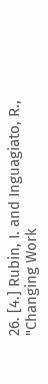26. [4.] Rubin, I. and Inguagiato, R., "Changing Work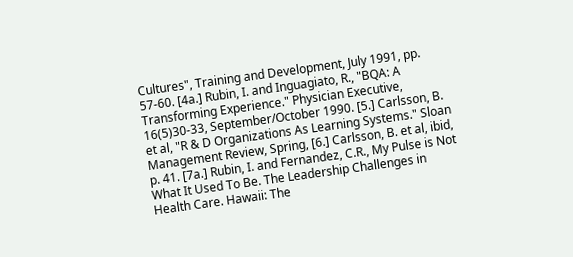Cultures", Training and Development, July 1991, pp. 57-60. [4a.] Rubin, I. and Inguagiato, R., "BQA: A Transforming Experience." Physician Executive, 16(5)30-33, September/October 1990. [5.] Carlsson, B. et al, "R & D Organizations As Learning Systems." Sloan Management Review, Spring, [6.] Carlsson, B. et al, ibid, p. 41. [7a.] Rubin, I. and Fernandez, C.R., My Pulse is Not What It Used To Be. The Leadership Challenges in Health Care. Hawaii: The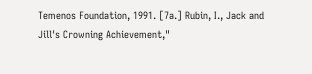Temenos Foundation, 1991. [7a.] Rubin, I., Jack and Jill's Crowning Achievement,"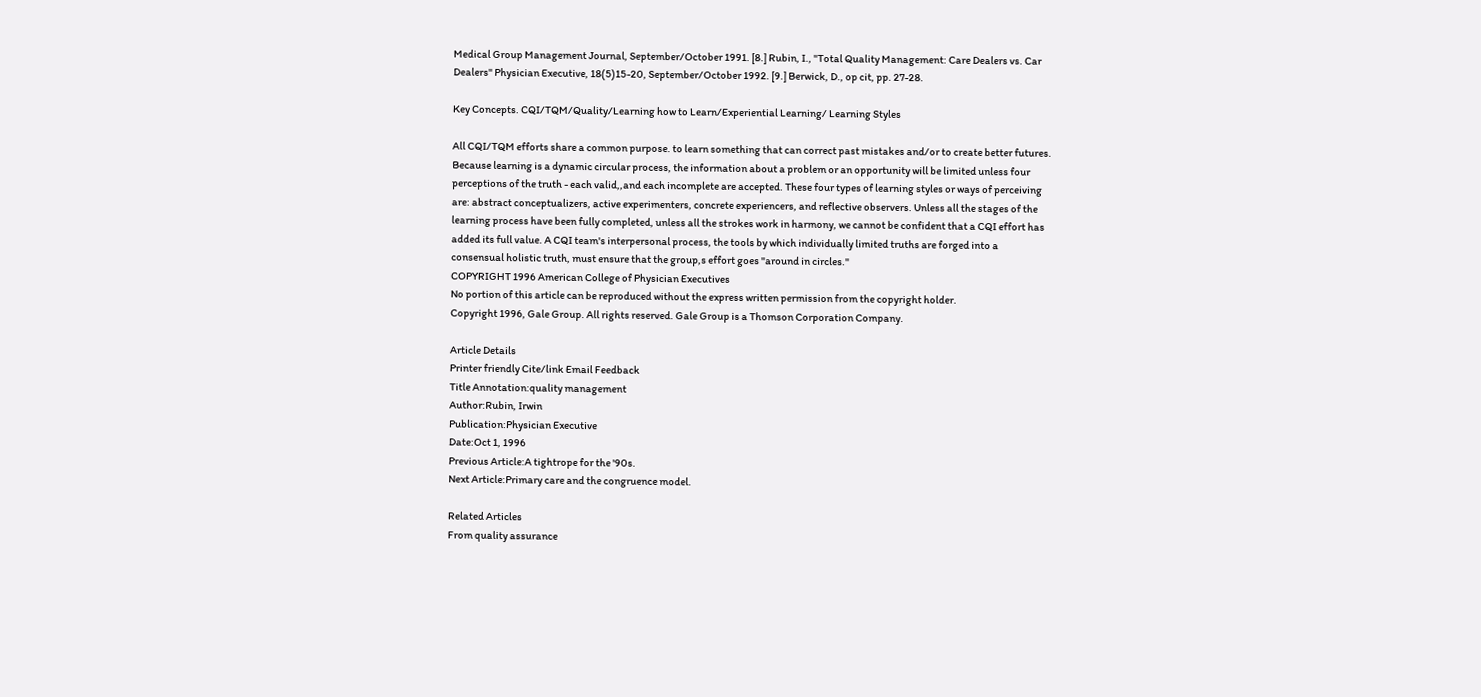Medical Group Management Journal, September/October 1991. [8.] Rubin, I., "Total Quality Management: Care Dealers vs. Car Dealers" Physician Executive, 18(5)15-20, September/October 1992. [9.] Berwick, D., op cit, pp. 27-28.

Key Concepts. CQI/TQM/Quality/Learning how to Learn/Experiential Learning/ Learning Styles

All CQI/TQM efforts share a common purpose. to learn something that can correct past mistakes and/or to create better futures. Because learning is a dynamic circular process, the information about a problem or an opportunity will be limited unless four perceptions of the truth - each valid,,and each incomplete are accepted. These four types of learning styles or ways of perceiving are: abstract conceptualizers, active experimenters, concrete experiencers, and reflective observers. Unless all the stages of the learning process have been fully completed, unless all the strokes work in harmony, we cannot be confident that a CQI effort has added its full value. A CQI team's interpersonal process, the tools by which individually limited truths are forged into a consensual holistic truth, must ensure that the group,s effort goes "around in circles."
COPYRIGHT 1996 American College of Physician Executives
No portion of this article can be reproduced without the express written permission from the copyright holder.
Copyright 1996, Gale Group. All rights reserved. Gale Group is a Thomson Corporation Company.

Article Details
Printer friendly Cite/link Email Feedback
Title Annotation:quality management
Author:Rubin, Irwin
Publication:Physician Executive
Date:Oct 1, 1996
Previous Article:A tightrope for the '90s.
Next Article:Primary care and the congruence model.

Related Articles
From quality assurance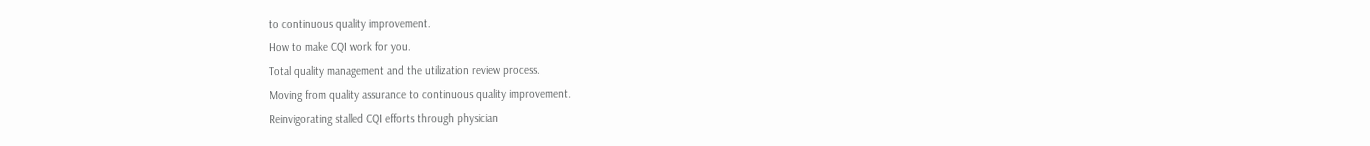to continuous quality improvement.
How to make CQI work for you.
Total quality management and the utilization review process.
Moving from quality assurance to continuous quality improvement.
Reinvigorating stalled CQI efforts through physician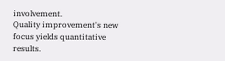involvement.
Quality improvement's new focus yields quantitative results.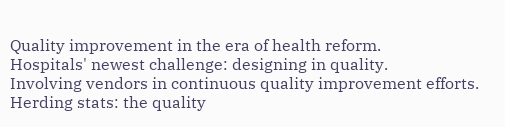Quality improvement in the era of health reform.
Hospitals' newest challenge: designing in quality.
Involving vendors in continuous quality improvement efforts.
Herding stats: the quality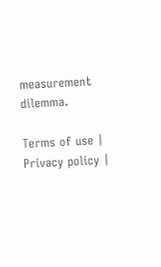measurement dilemma.

Terms of use | Privacy policy |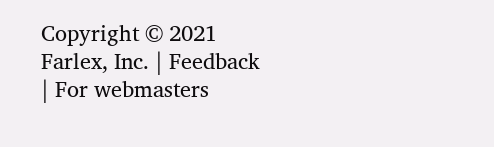Copyright © 2021 Farlex, Inc. | Feedback | For webmasters